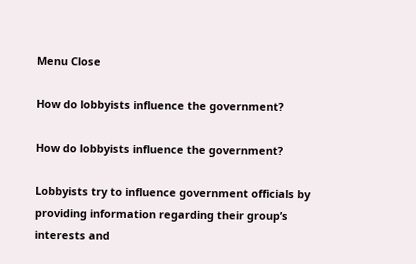Menu Close

How do lobbyists influence the government?

How do lobbyists influence the government?

Lobbyists try to influence government officials by providing information regarding their group’s interests and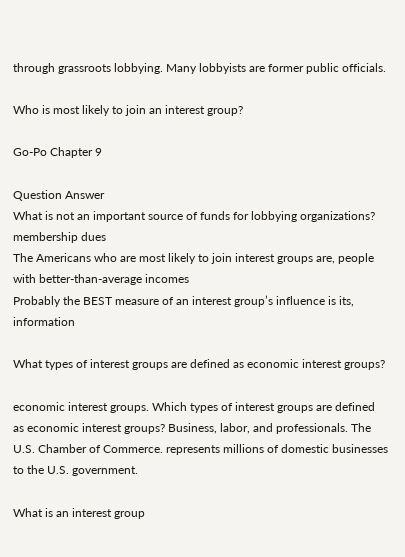through grassroots lobbying. Many lobbyists are former public officials.

Who is most likely to join an interest group?

Go-Po Chapter 9

Question Answer
What is not an important source of funds for lobbying organizations? membership dues
The Americans who are most likely to join interest groups are, people with better-than-average incomes
Probably the BEST measure of an interest group’s influence is its, information

What types of interest groups are defined as economic interest groups?

economic interest groups. Which types of interest groups are defined as economic interest groups? Business, labor, and professionals. The U.S. Chamber of Commerce. represents millions of domestic businesses to the U.S. government.

What is an interest group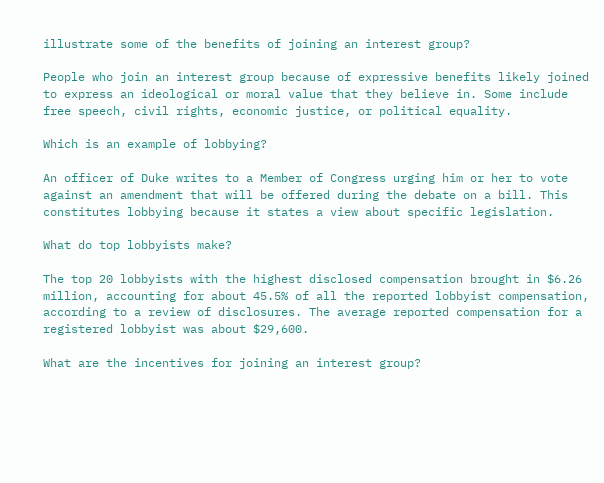illustrate some of the benefits of joining an interest group?

People who join an interest group because of expressive benefits likely joined to express an ideological or moral value that they believe in. Some include free speech, civil rights, economic justice, or political equality.

Which is an example of lobbying?

An officer of Duke writes to a Member of Congress urging him or her to vote against an amendment that will be offered during the debate on a bill. This constitutes lobbying because it states a view about specific legislation.

What do top lobbyists make?

The top 20 lobbyists with the highest disclosed compensation brought in $6.26 million, accounting for about 45.5% of all the reported lobbyist compensation, according to a review of disclosures. The average reported compensation for a registered lobbyist was about $29,600.

What are the incentives for joining an interest group?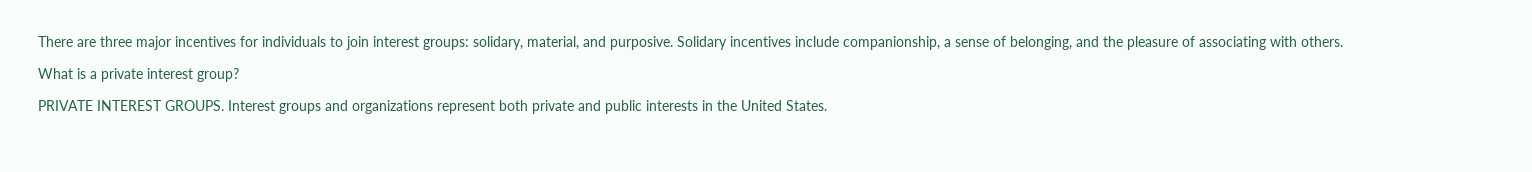There are three major incentives for individuals to join interest groups: solidary, material, and purposive. Solidary incentives include companionship, a sense of belonging, and the pleasure of associating with others.

What is a private interest group?

PRIVATE INTEREST GROUPS. Interest groups and organizations represent both private and public interests in the United States.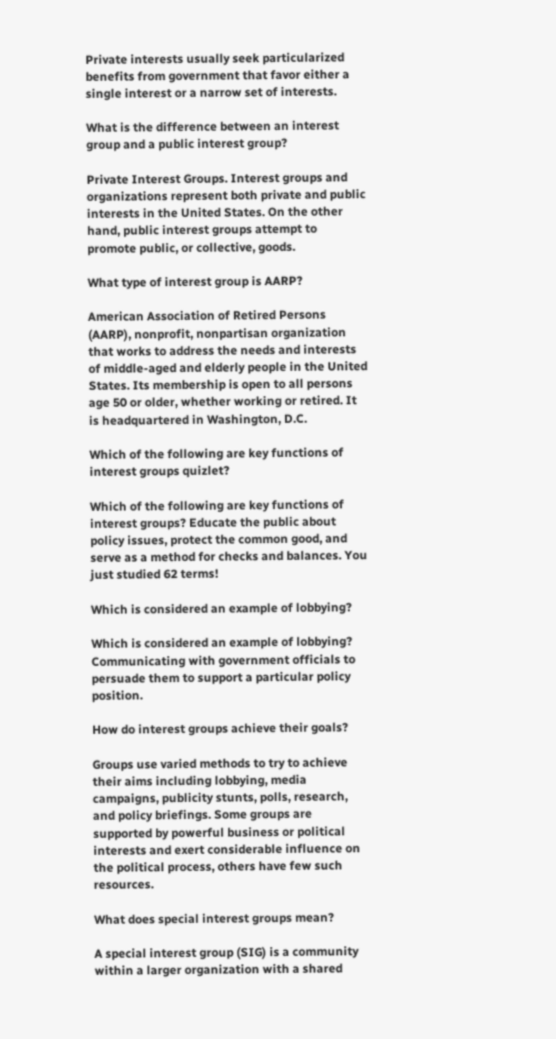Private interests usually seek particularized benefits from government that favor either a single interest or a narrow set of interests.

What is the difference between an interest group and a public interest group?

Private Interest Groups. Interest groups and organizations represent both private and public interests in the United States. On the other hand, public interest groups attempt to promote public, or collective, goods.

What type of interest group is AARP?

American Association of Retired Persons (AARP), nonprofit, nonpartisan organization that works to address the needs and interests of middle-aged and elderly people in the United States. Its membership is open to all persons age 50 or older, whether working or retired. It is headquartered in Washington, D.C.

Which of the following are key functions of interest groups quizlet?

Which of the following are key functions of interest groups? Educate the public about policy issues, protect the common good, and serve as a method for checks and balances. You just studied 62 terms!

Which is considered an example of lobbying?

Which is considered an example of lobbying? Communicating with government officials to persuade them to support a particular policy position.

How do interest groups achieve their goals?

Groups use varied methods to try to achieve their aims including lobbying, media campaigns, publicity stunts, polls, research, and policy briefings. Some groups are supported by powerful business or political interests and exert considerable influence on the political process, others have few such resources.

What does special interest groups mean?

A special interest group (SIG) is a community within a larger organization with a shared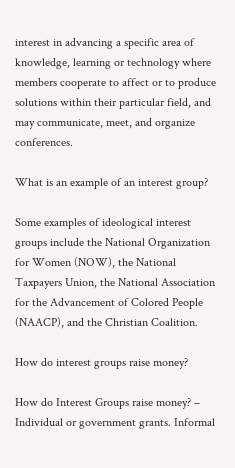interest in advancing a specific area of knowledge, learning or technology where members cooperate to affect or to produce solutions within their particular field, and may communicate, meet, and organize conferences.

What is an example of an interest group?

Some examples of ideological interest groups include the National Organization for Women (NOW), the National Taxpayers Union, the National Association for the Advancement of Colored People (NAACP), and the Christian Coalition.

How do interest groups raise money?

How do Interest Groups raise money? – Individual or government grants. Informal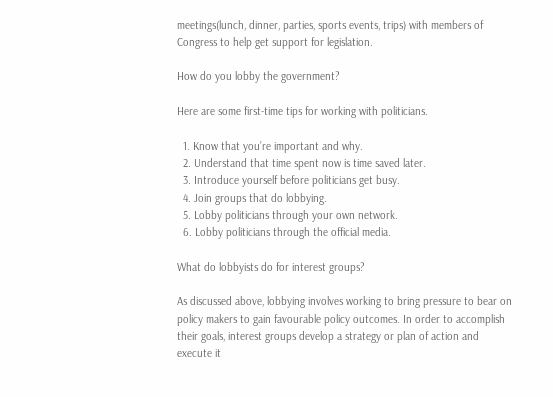meetings(lunch, dinner, parties, sports events, trips) with members of Congress to help get support for legislation.

How do you lobby the government?

Here are some first-time tips for working with politicians.

  1. Know that you’re important and why.
  2. Understand that time spent now is time saved later.
  3. Introduce yourself before politicians get busy.
  4. Join groups that do lobbying.
  5. Lobby politicians through your own network.
  6. Lobby politicians through the official media.

What do lobbyists do for interest groups?

As discussed above, lobbying involves working to bring pressure to bear on policy makers to gain favourable policy outcomes. In order to accomplish their goals, interest groups develop a strategy or plan of action and execute it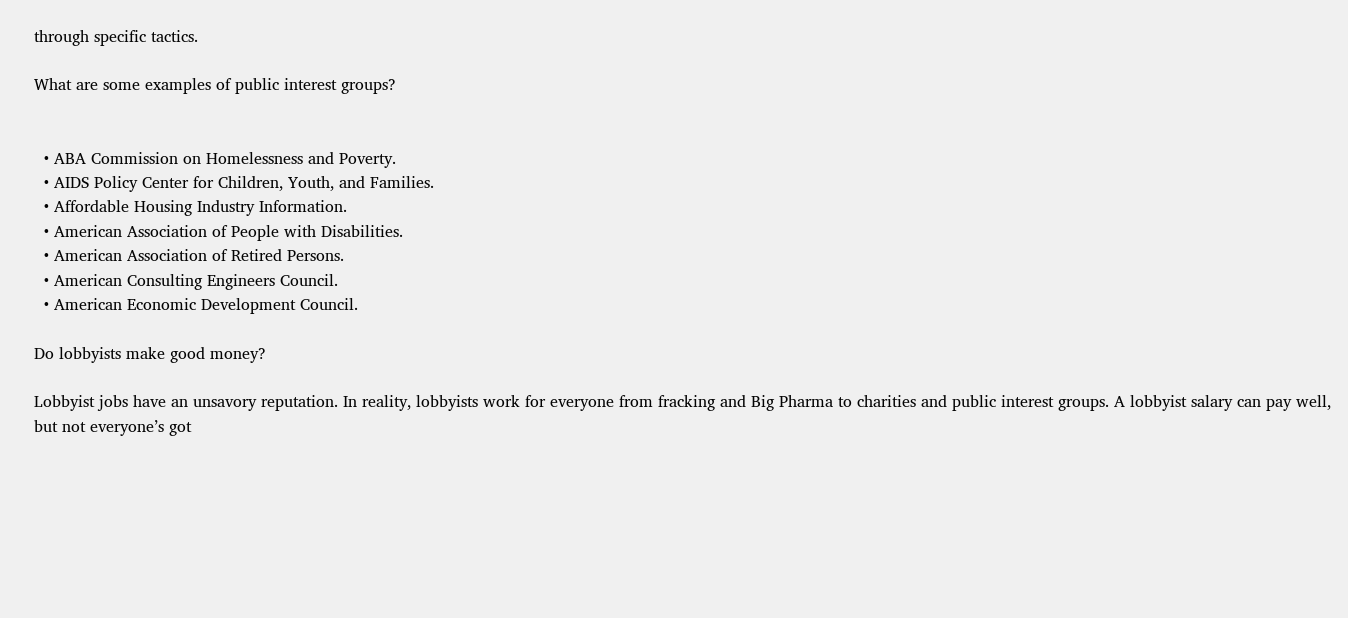through specific tactics.

What are some examples of public interest groups?


  • ABA Commission on Homelessness and Poverty.
  • AIDS Policy Center for Children, Youth, and Families.
  • Affordable Housing Industry Information.
  • American Association of People with Disabilities.
  • American Association of Retired Persons.
  • American Consulting Engineers Council.
  • American Economic Development Council.

Do lobbyists make good money?

Lobbyist jobs have an unsavory reputation. In reality, lobbyists work for everyone from fracking and Big Pharma to charities and public interest groups. A lobbyist salary can pay well, but not everyone’s got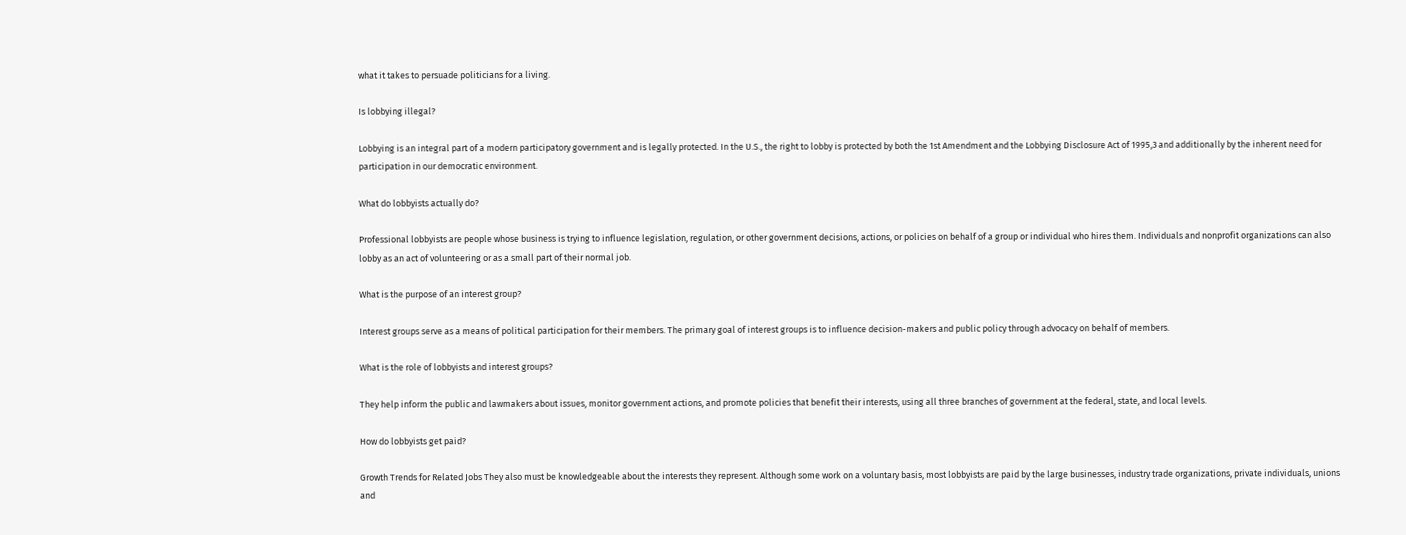what it takes to persuade politicians for a living.

Is lobbying illegal?

Lobbying is an integral part of a modern participatory government and is legally protected. In the U.S., the right to lobby is protected by both the 1st Amendment and the Lobbying Disclosure Act of 1995,3 and additionally by the inherent need for participation in our democratic environment.

What do lobbyists actually do?

Professional lobbyists are people whose business is trying to influence legislation, regulation, or other government decisions, actions, or policies on behalf of a group or individual who hires them. Individuals and nonprofit organizations can also lobby as an act of volunteering or as a small part of their normal job.

What is the purpose of an interest group?

Interest groups serve as a means of political participation for their members. The primary goal of interest groups is to influence decision-makers and public policy through advocacy on behalf of members.

What is the role of lobbyists and interest groups?

They help inform the public and lawmakers about issues, monitor government actions, and promote policies that benefit their interests, using all three branches of government at the federal, state, and local levels.

How do lobbyists get paid?

Growth Trends for Related Jobs They also must be knowledgeable about the interests they represent. Although some work on a voluntary basis, most lobbyists are paid by the large businesses, industry trade organizations, private individuals, unions and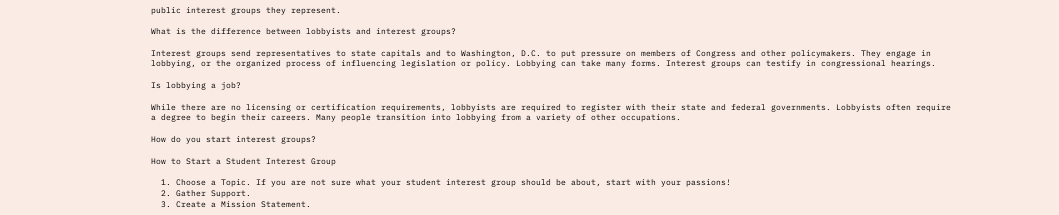public interest groups they represent.

What is the difference between lobbyists and interest groups?

Interest groups send representatives to state capitals and to Washington, D.C. to put pressure on members of Congress and other policymakers. They engage in lobbying, or the organized process of influencing legislation or policy. Lobbying can take many forms. Interest groups can testify in congressional hearings.

Is lobbying a job?

While there are no licensing or certification requirements, lobbyists are required to register with their state and federal governments. Lobbyists often require a degree to begin their careers. Many people transition into lobbying from a variety of other occupations.

How do you start interest groups?

How to Start a Student Interest Group

  1. Choose a Topic. If you are not sure what your student interest group should be about, start with your passions!
  2. Gather Support.
  3. Create a Mission Statement.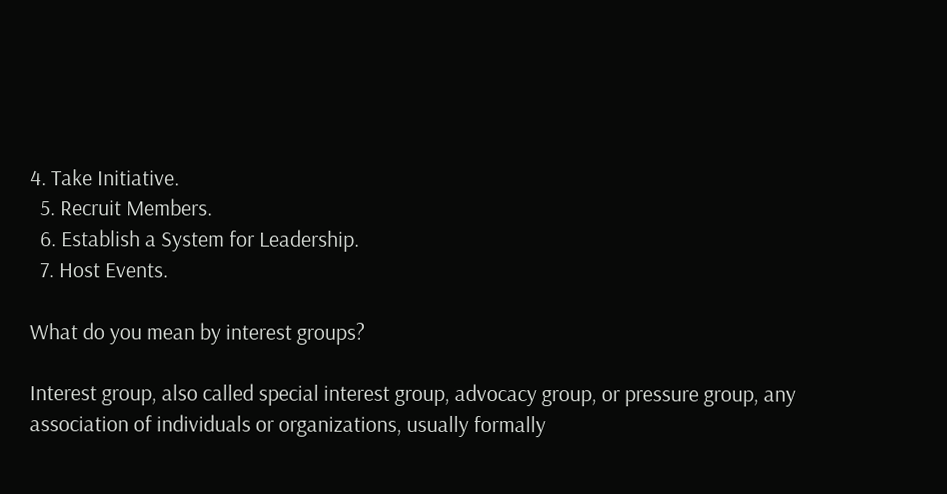4. Take Initiative.
  5. Recruit Members.
  6. Establish a System for Leadership.
  7. Host Events.

What do you mean by interest groups?

Interest group, also called special interest group, advocacy group, or pressure group, any association of individuals or organizations, usually formally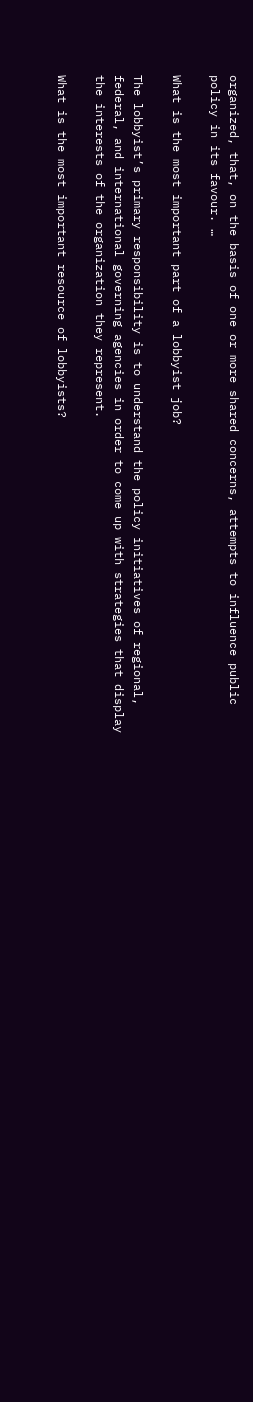organized, that, on the basis of one or more shared concerns, attempts to influence public policy in its favour. …

What is the most important part of a lobbyist job?

The lobbyist’s primary responsibility is to understand the policy initiatives of regional, federal, and international governing agencies in order to come up with strategies that display the interests of the organization they represent.

What is the most important resource of lobbyists?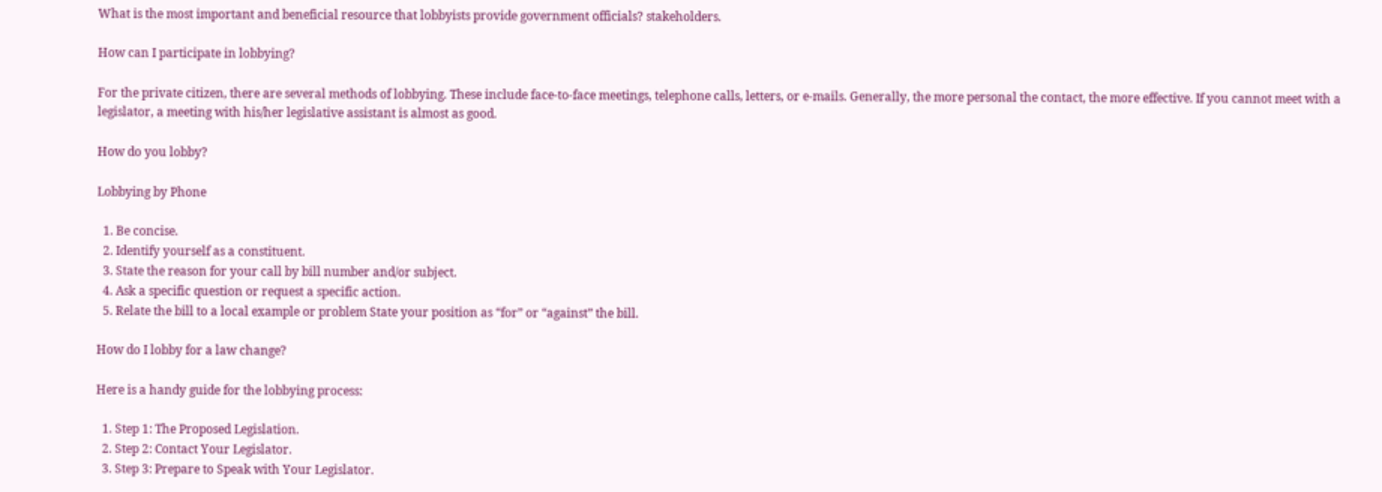What is the most important and beneficial resource that lobbyists provide government officials? stakeholders.

How can I participate in lobbying?

For the private citizen, there are several methods of lobbying. These include face-to-face meetings, telephone calls, letters, or e-mails. Generally, the more personal the contact, the more effective. If you cannot meet with a legislator, a meeting with his/her legislative assistant is almost as good.

How do you lobby?

Lobbying by Phone

  1. Be concise.
  2. Identify yourself as a constituent.
  3. State the reason for your call by bill number and/or subject.
  4. Ask a specific question or request a specific action.
  5. Relate the bill to a local example or problem State your position as “for” or “against” the bill.

How do I lobby for a law change?

Here is a handy guide for the lobbying process:

  1. Step 1: The Proposed Legislation.
  2. Step 2: Contact Your Legislator.
  3. Step 3: Prepare to Speak with Your Legislator.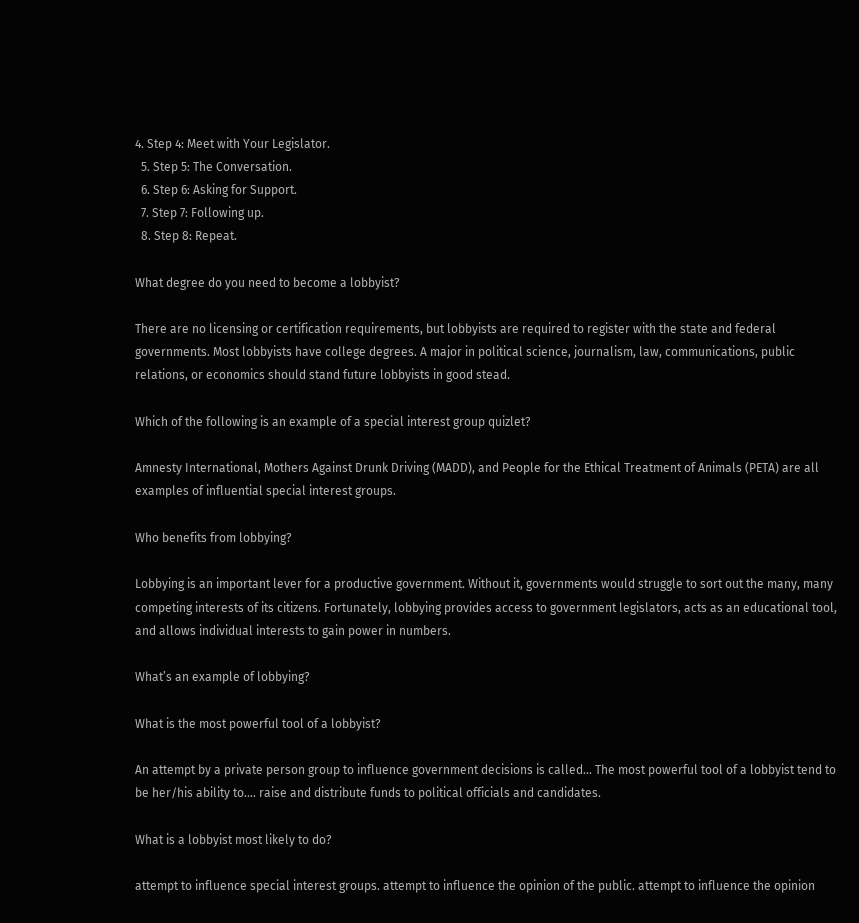4. Step 4: Meet with Your Legislator.
  5. Step 5: The Conversation.
  6. Step 6: Asking for Support.
  7. Step 7: Following up.
  8. Step 8: Repeat.

What degree do you need to become a lobbyist?

There are no licensing or certification requirements, but lobbyists are required to register with the state and federal governments. Most lobbyists have college degrees. A major in political science, journalism, law, communications, public relations, or economics should stand future lobbyists in good stead.

Which of the following is an example of a special interest group quizlet?

Amnesty International, Mothers Against Drunk Driving (MADD), and People for the Ethical Treatment of Animals (PETA) are all examples of influential special interest groups.

Who benefits from lobbying?

Lobbying is an important lever for a productive government. Without it, governments would struggle to sort out the many, many competing interests of its citizens. Fortunately, lobbying provides access to government legislators, acts as an educational tool, and allows individual interests to gain power in numbers.

What’s an example of lobbying?

What is the most powerful tool of a lobbyist?

An attempt by a private person group to influence government decisions is called… The most powerful tool of a lobbyist tend to be her/his ability to…. raise and distribute funds to political officials and candidates.

What is a lobbyist most likely to do?

attempt to influence special interest groups. attempt to influence the opinion of the public. attempt to influence the opinion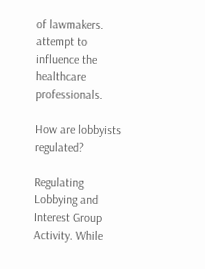of lawmakers. attempt to influence the healthcare professionals.

How are lobbyists regulated?

Regulating Lobbying and Interest Group Activity. While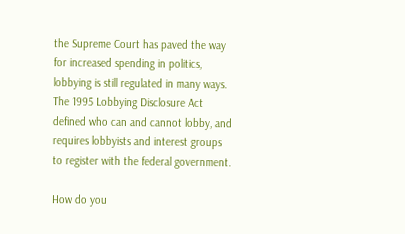the Supreme Court has paved the way for increased spending in politics, lobbying is still regulated in many ways. The 1995 Lobbying Disclosure Act defined who can and cannot lobby, and requires lobbyists and interest groups to register with the federal government.

How do you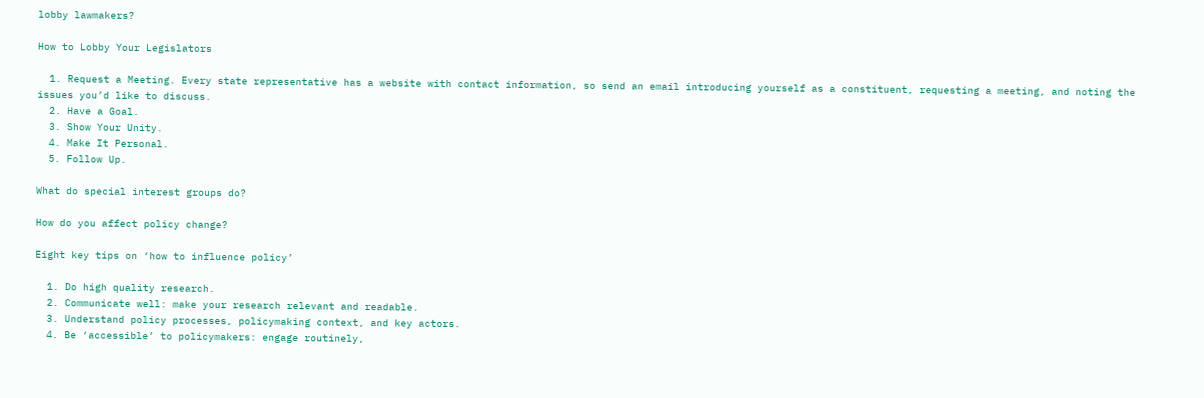lobby lawmakers?

How to Lobby Your Legislators

  1. Request a Meeting. Every state representative has a website with contact information, so send an email introducing yourself as a constituent, requesting a meeting, and noting the issues you’d like to discuss.
  2. Have a Goal.
  3. Show Your Unity.
  4. Make It Personal.
  5. Follow Up.

What do special interest groups do?

How do you affect policy change?

Eight key tips on ‘how to influence policy’

  1. Do high quality research.
  2. Communicate well: make your research relevant and readable.
  3. Understand policy processes, policymaking context, and key actors.
  4. Be ‘accessible’ to policymakers: engage routinely,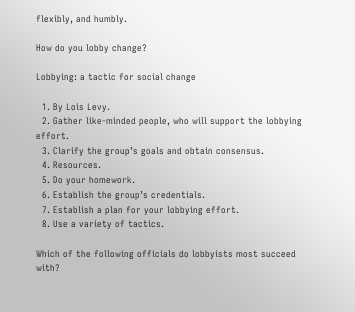flexibly, and humbly.

How do you lobby change?

Lobbying: a tactic for social change

  1. By Lois Levy.
  2. Gather like-minded people, who will support the lobbying effort.
  3. Clarify the group’s goals and obtain consensus.
  4. Resources.
  5. Do your homework.
  6. Establish the group’s credentials.
  7. Establish a plan for your lobbying effort.
  8. Use a variety of tactics.

Which of the following officials do lobbyists most succeed with?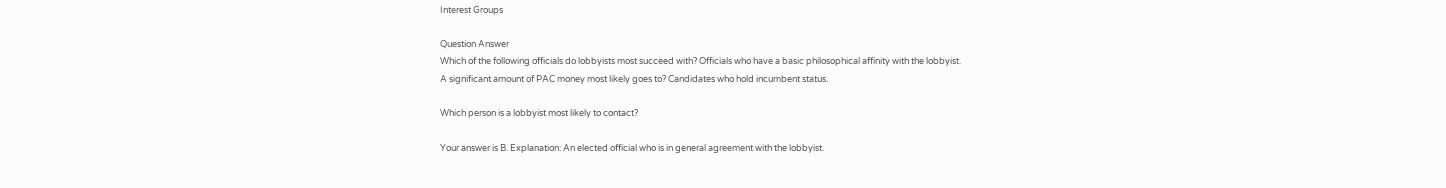Interest Groups

Question Answer
Which of the following officials do lobbyists most succeed with? Officials who have a basic philosophical affinity with the lobbyist.
A significant amount of PAC money most likely goes to? Candidates who hold incumbent status.

Which person is a lobbyist most likely to contact?

Your answer is B. Explanation: An elected official who is in general agreement with the lobbyist.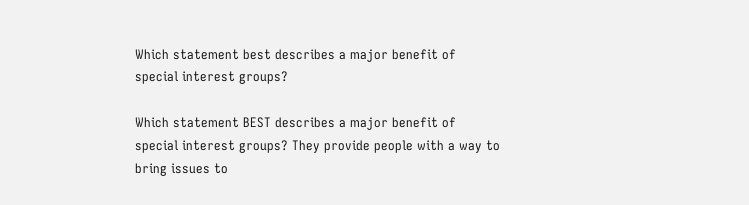Which statement best describes a major benefit of special interest groups?

Which statement BEST describes a major benefit of special interest groups? They provide people with a way to bring issues to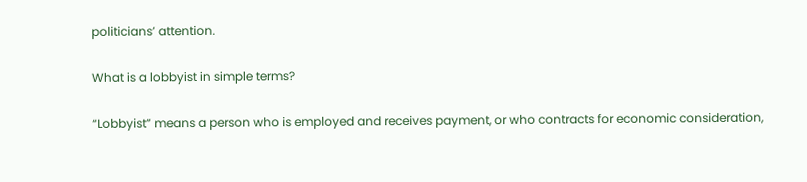politicians’ attention.

What is a lobbyist in simple terms?

“Lobbyist” means a person who is employed and receives payment, or who contracts for economic consideration,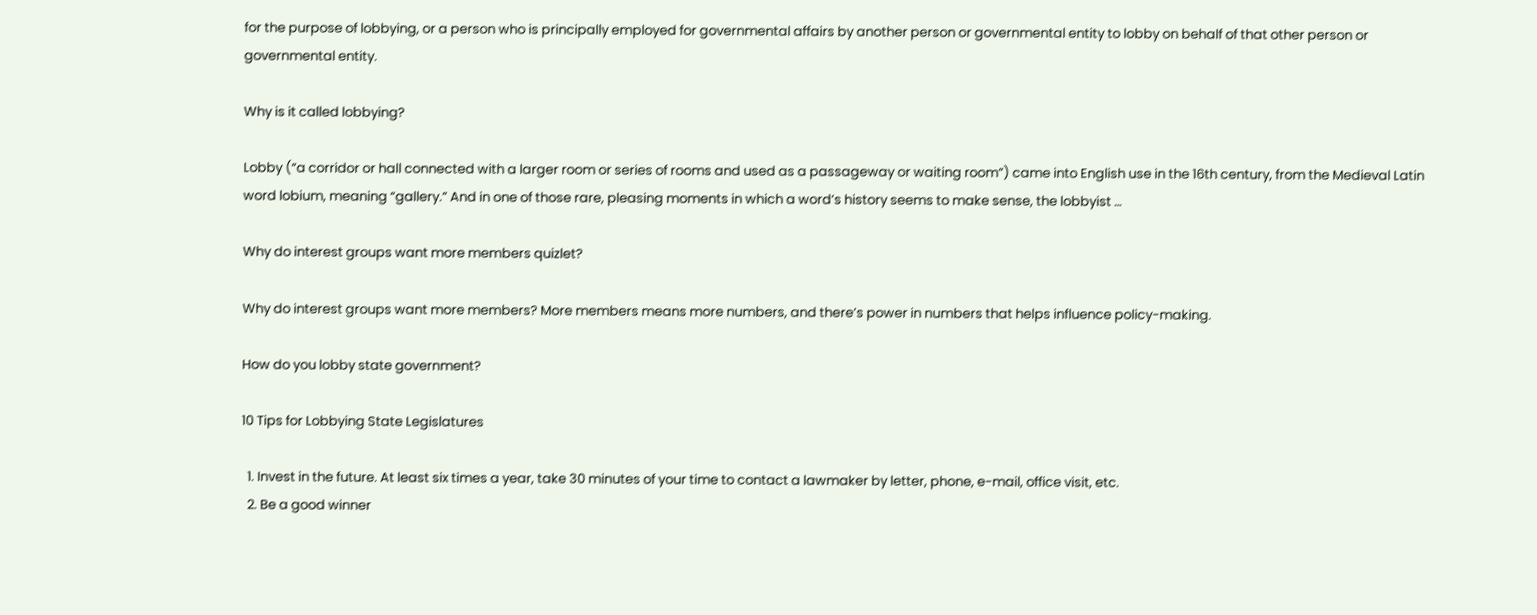for the purpose of lobbying, or a person who is principally employed for governmental affairs by another person or governmental entity to lobby on behalf of that other person or governmental entity.

Why is it called lobbying?

Lobby (“a corridor or hall connected with a larger room or series of rooms and used as a passageway or waiting room”) came into English use in the 16th century, from the Medieval Latin word lobium, meaning “gallery.” And in one of those rare, pleasing moments in which a word’s history seems to make sense, the lobbyist …

Why do interest groups want more members quizlet?

Why do interest groups want more members? More members means more numbers, and there’s power in numbers that helps influence policy-making.

How do you lobby state government?

10 Tips for Lobbying State Legislatures

  1. Invest in the future. At least six times a year, take 30 minutes of your time to contact a lawmaker by letter, phone, e-mail, office visit, etc.
  2. Be a good winner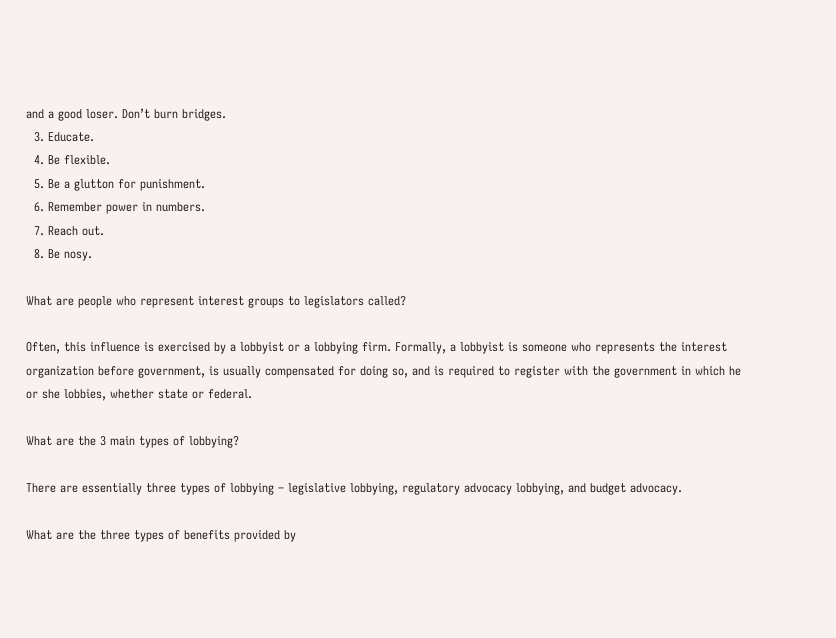and a good loser. Don’t burn bridges.
  3. Educate.
  4. Be flexible.
  5. Be a glutton for punishment.
  6. Remember power in numbers.
  7. Reach out.
  8. Be nosy.

What are people who represent interest groups to legislators called?

Often, this influence is exercised by a lobbyist or a lobbying firm. Formally, a lobbyist is someone who represents the interest organization before government, is usually compensated for doing so, and is required to register with the government in which he or she lobbies, whether state or federal.

What are the 3 main types of lobbying?

There are essentially three types of lobbying – legislative lobbying, regulatory advocacy lobbying, and budget advocacy.

What are the three types of benefits provided by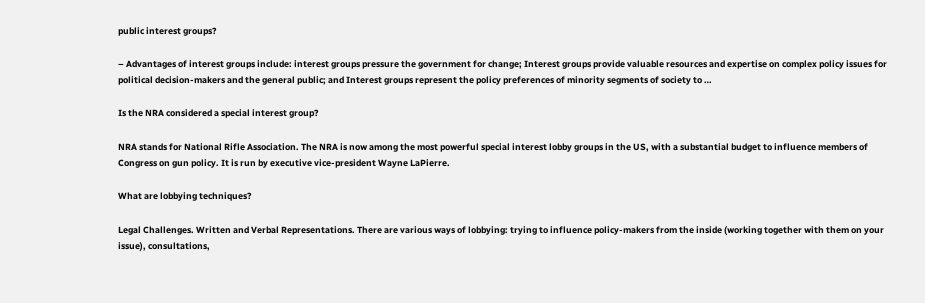public interest groups?

– Advantages of interest groups include: interest groups pressure the government for change; Interest groups provide valuable resources and expertise on complex policy issues for political decision-makers and the general public; and Interest groups represent the policy preferences of minority segments of society to …

Is the NRA considered a special interest group?

NRA stands for National Rifle Association. The NRA is now among the most powerful special interest lobby groups in the US, with a substantial budget to influence members of Congress on gun policy. It is run by executive vice-president Wayne LaPierre.

What are lobbying techniques?

Legal Challenges. Written and Verbal Representations. There are various ways of lobbying: trying to influence policy-makers from the inside (working together with them on your issue), consultations,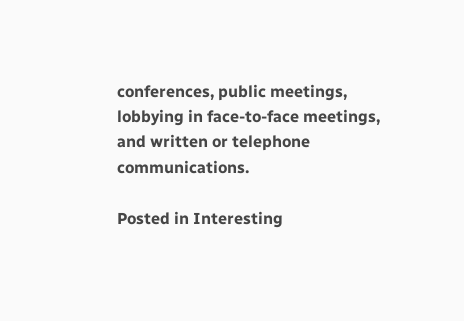conferences, public meetings, lobbying in face-to-face meetings, and written or telephone communications.

Posted in Interesting